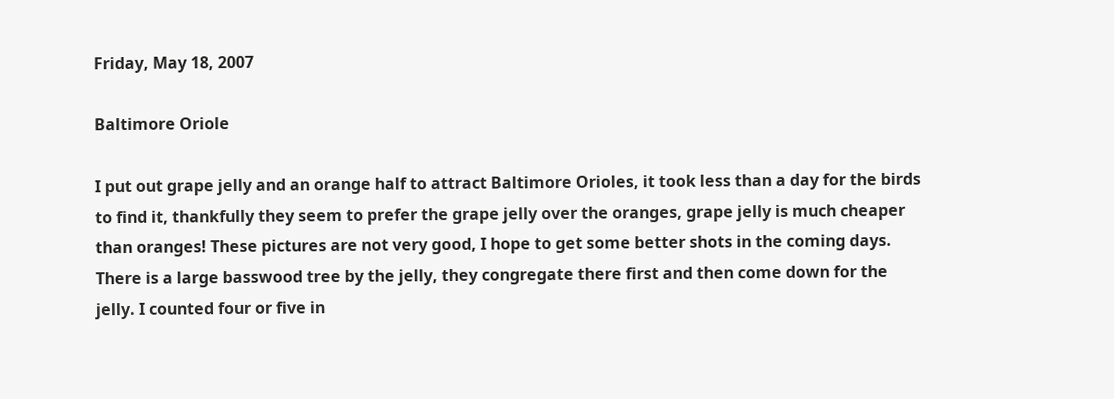Friday, May 18, 2007

Baltimore Oriole

I put out grape jelly and an orange half to attract Baltimore Orioles, it took less than a day for the birds to find it, thankfully they seem to prefer the grape jelly over the oranges, grape jelly is much cheaper than oranges! These pictures are not very good, I hope to get some better shots in the coming days. There is a large basswood tree by the jelly, they congregate there first and then come down for the jelly. I counted four or five in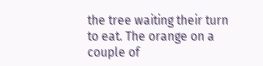the tree waiting their turn to eat. The orange on a couple of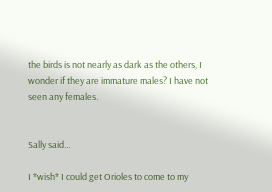the birds is not nearly as dark as the others, I wonder if they are immature males? I have not seen any females.


Sally said...

I *wish* I could get Orioles to come to my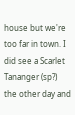house but we're too far in town. I did see a Scarlet Tananger (sp?) the other day and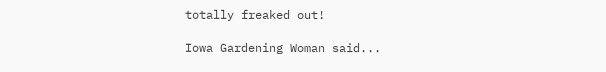totally freaked out!

Iowa Gardening Woman said...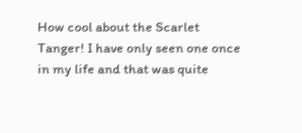How cool about the Scarlet Tanger! I have only seen one once in my life and that was quite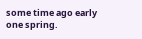some time ago early one spring.